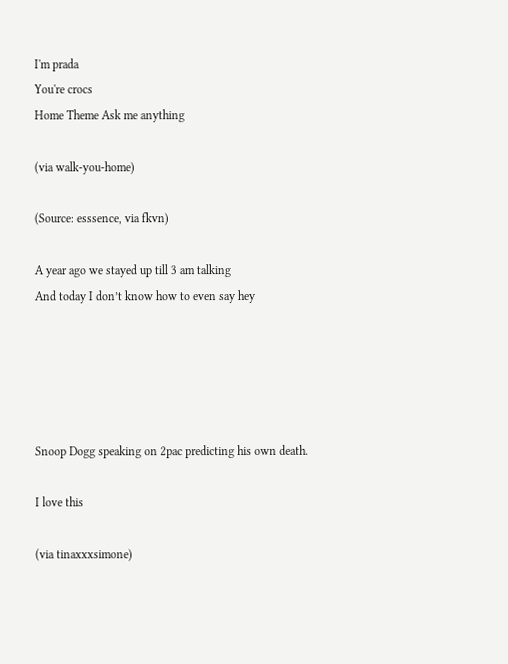I'm prada
You're crocs
Home Theme Ask me anything

(via walk-you-home)

(Source: esssence, via fkvn)

A year ago we stayed up till 3 am talking
And today I don’t know how to even say hey





Snoop Dogg speaking on 2pac predicting his own death.

I love this

(via tinaxxxsimone)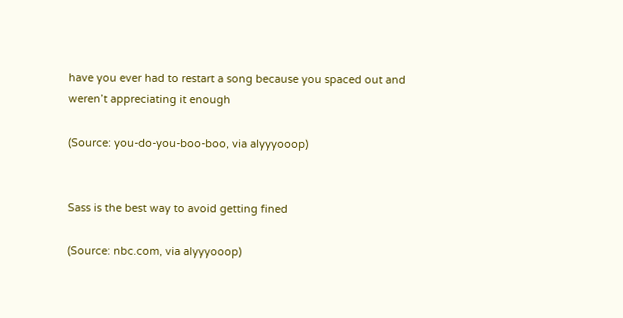have you ever had to restart a song because you spaced out and weren’t appreciating it enough

(Source: you-do-you-boo-boo, via alyyyooop)


Sass is the best way to avoid getting fined

(Source: nbc.com, via alyyyooop)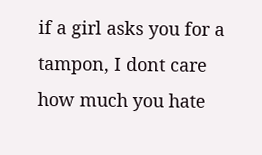if a girl asks you for a tampon, I dont care how much you hate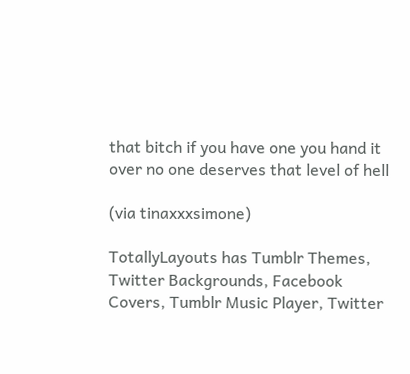that bitch if you have one you hand it over no one deserves that level of hell

(via tinaxxxsimone)

TotallyLayouts has Tumblr Themes, Twitter Backgrounds, Facebook Covers, Tumblr Music Player, Twitter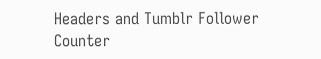Headers and Tumblr Follower Counter